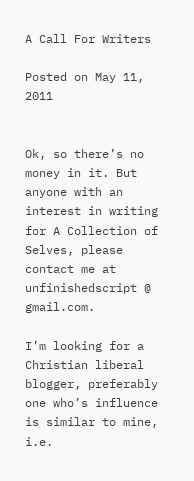A Call For Writers

Posted on May 11, 2011


Ok, so there’s no money in it. But anyone with an interest in writing for A Collection of Selves, please contact me at unfinishedscript @ gmail.com.

I’m looking for a Christian liberal blogger, preferably one who’s influence is similar to mine, i.e.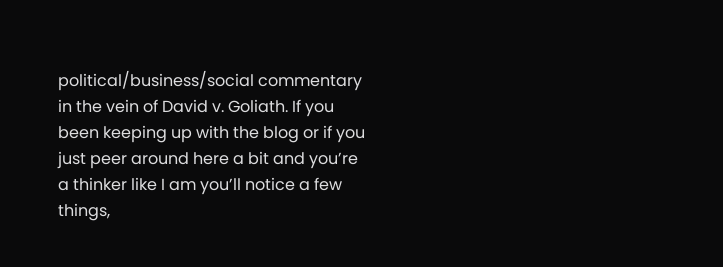political/business/social commentary in the vein of David v. Goliath. If you been keeping up with the blog or if you just peer around here a bit and you’re a thinker like I am you’ll notice a few things,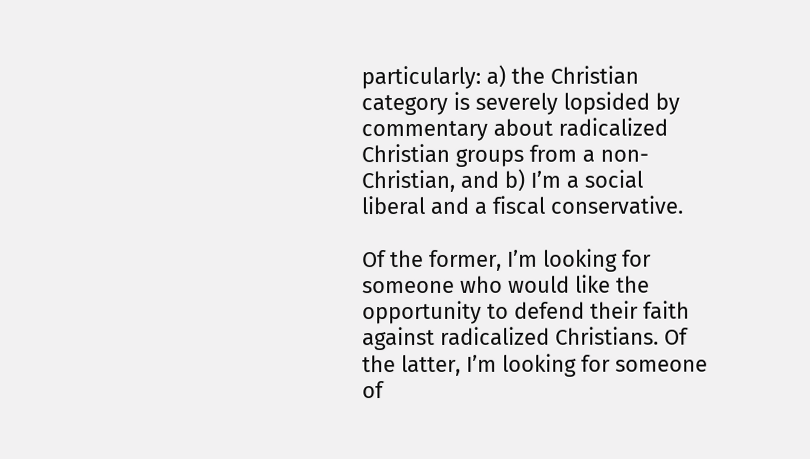particularly: a) the Christian category is severely lopsided by commentary about radicalized Christian groups from a non-Christian, and b) I’m a social liberal and a fiscal conservative.

Of the former, I’m looking for someone who would like the opportunity to defend their faith against radicalized Christians. Of the latter, I’m looking for someone of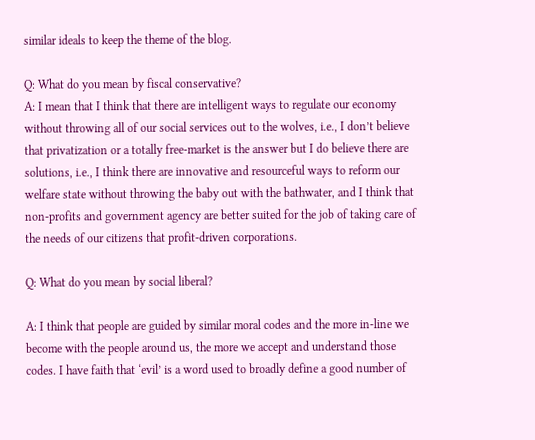similar ideals to keep the theme of the blog.

Q: What do you mean by fiscal conservative?
A: I mean that I think that there are intelligent ways to regulate our economy without throwing all of our social services out to the wolves, i.e., I don’t believe that privatization or a totally free-market is the answer but I do believe there are solutions, i.e., I think there are innovative and resourceful ways to reform our welfare state without throwing the baby out with the bathwater, and I think that non-profits and government agency are better suited for the job of taking care of the needs of our citizens that profit-driven corporations.

Q: What do you mean by social liberal?

A: I think that people are guided by similar moral codes and the more in-line we become with the people around us, the more we accept and understand those codes. I have faith that ‘evil’ is a word used to broadly define a good number of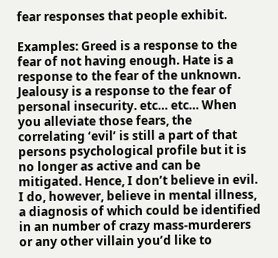fear responses that people exhibit.

Examples: Greed is a response to the fear of not having enough. Hate is a response to the fear of the unknown. Jealousy is a response to the fear of personal insecurity. etc… etc… When you alleviate those fears, the correlating ‘evil’ is still a part of that persons psychological profile but it is no longer as active and can be mitigated. Hence, I don’t believe in evil. I do, however, believe in mental illness, a diagnosis of which could be identified in an number of crazy mass-murderers or any other villain you’d like to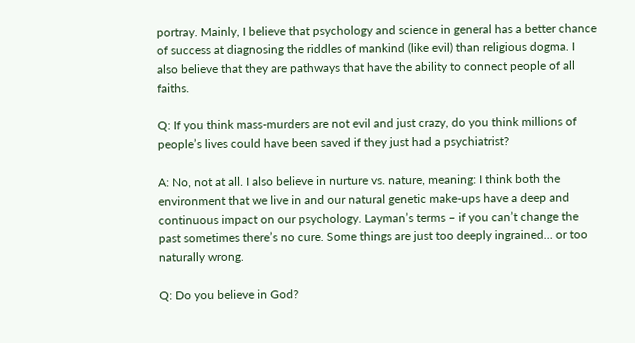portray. Mainly, I believe that psychology and science in general has a better chance of success at diagnosing the riddles of mankind (like evil) than religious dogma. I also believe that they are pathways that have the ability to connect people of all faiths.

Q: If you think mass-murders are not evil and just crazy, do you think millions of people’s lives could have been saved if they just had a psychiatrist?

A: No, not at all. I also believe in nurture vs. nature, meaning: I think both the environment that we live in and our natural genetic make-ups have a deep and continuous impact on our psychology. Layman’s terms – if you can’t change the past sometimes there’s no cure. Some things are just too deeply ingrained… or too naturally wrong.

Q: Do you believe in God?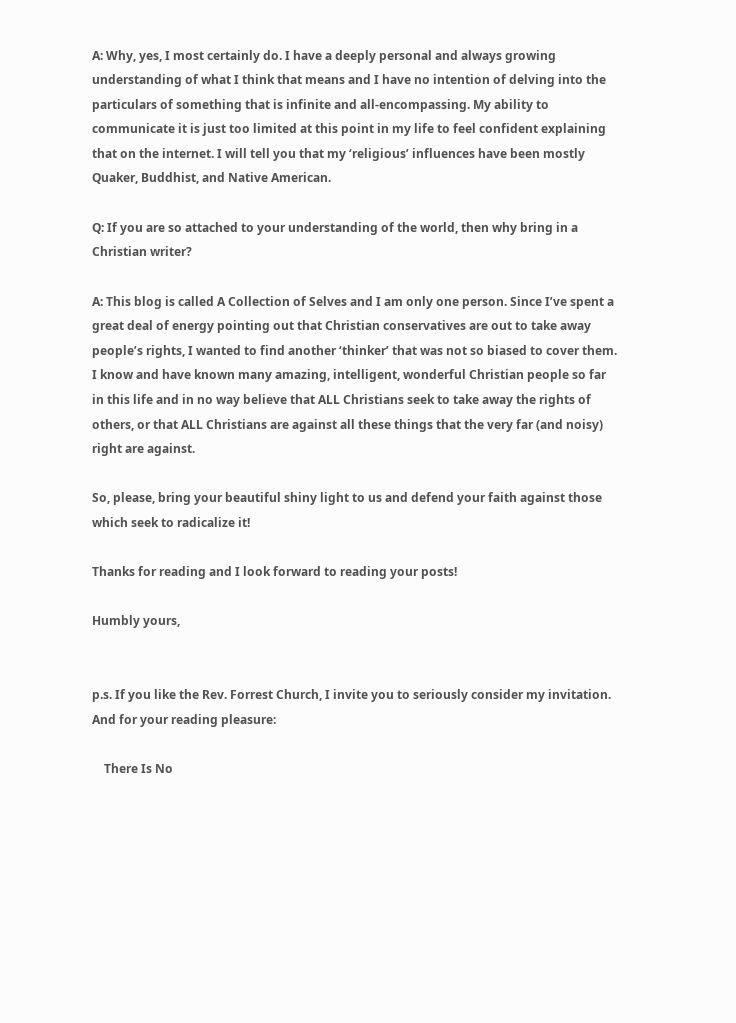A: Why, yes, I most certainly do. I have a deeply personal and always growing understanding of what I think that means and I have no intention of delving into the particulars of something that is infinite and all-encompassing. My ability to communicate it is just too limited at this point in my life to feel confident explaining that on the internet. I will tell you that my ‘religious’ influences have been mostly Quaker, Buddhist, and Native American.

Q: If you are so attached to your understanding of the world, then why bring in a Christian writer?

A: This blog is called A Collection of Selves and I am only one person. Since I’ve spent a great deal of energy pointing out that Christian conservatives are out to take away people’s rights, I wanted to find another ‘thinker’ that was not so biased to cover them. I know and have known many amazing, intelligent, wonderful Christian people so far in this life and in no way believe that ALL Christians seek to take away the rights of others, or that ALL Christians are against all these things that the very far (and noisy) right are against.

So, please, bring your beautiful shiny light to us and defend your faith against those which seek to radicalize it!

Thanks for reading and I look forward to reading your posts!

Humbly yours,


p.s. If you like the Rev. Forrest Church, I invite you to seriously consider my invitation. And for your reading pleasure:

    There Is No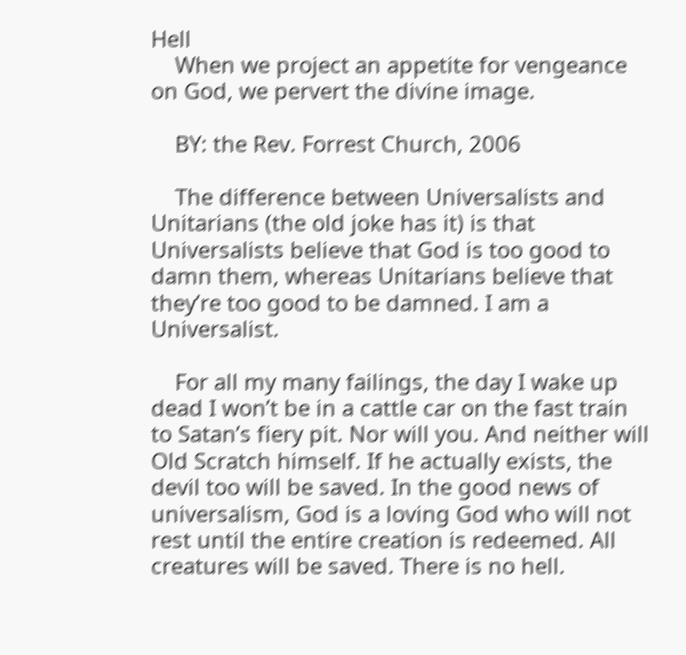Hell
    When we project an appetite for vengeance on God, we pervert the divine image.

    BY: the Rev. Forrest Church, 2006

    The difference between Universalists and Unitarians (the old joke has it) is that Universalists believe that God is too good to damn them, whereas Unitarians believe that they’re too good to be damned. I am a Universalist.

    For all my many failings, the day I wake up dead I won’t be in a cattle car on the fast train to Satan’s fiery pit. Nor will you. And neither will Old Scratch himself. If he actually exists, the devil too will be saved. In the good news of universalism, God is a loving God who will not rest until the entire creation is redeemed. All creatures will be saved. There is no hell.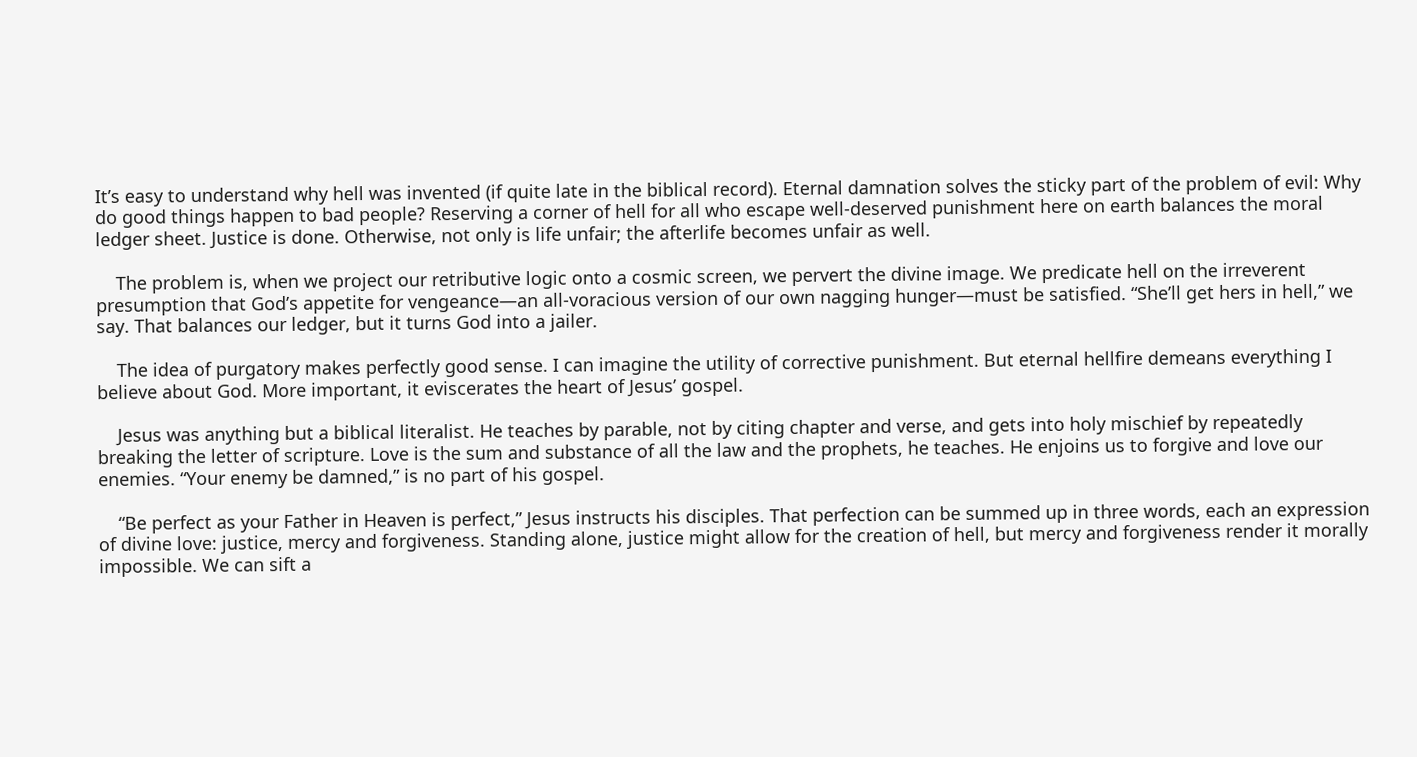It’s easy to understand why hell was invented (if quite late in the biblical record). Eternal damnation solves the sticky part of the problem of evil: Why do good things happen to bad people? Reserving a corner of hell for all who escape well-deserved punishment here on earth balances the moral ledger sheet. Justice is done. Otherwise, not only is life unfair; the afterlife becomes unfair as well.

    The problem is, when we project our retributive logic onto a cosmic screen, we pervert the divine image. We predicate hell on the irreverent presumption that God’s appetite for vengeance—an all-voracious version of our own nagging hunger—must be satisfied. “She’ll get hers in hell,” we say. That balances our ledger, but it turns God into a jailer.

    The idea of purgatory makes perfectly good sense. I can imagine the utility of corrective punishment. But eternal hellfire demeans everything I believe about God. More important, it eviscerates the heart of Jesus’ gospel.

    Jesus was anything but a biblical literalist. He teaches by parable, not by citing chapter and verse, and gets into holy mischief by repeatedly breaking the letter of scripture. Love is the sum and substance of all the law and the prophets, he teaches. He enjoins us to forgive and love our enemies. “Your enemy be damned,” is no part of his gospel.

    “Be perfect as your Father in Heaven is perfect,” Jesus instructs his disciples. That perfection can be summed up in three words, each an expression of divine love: justice, mercy and forgiveness. Standing alone, justice might allow for the creation of hell, but mercy and forgiveness render it morally impossible. We can sift a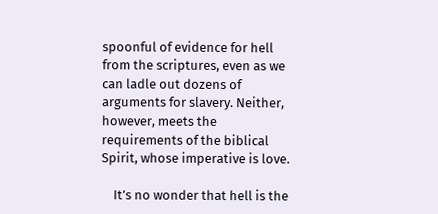spoonful of evidence for hell from the scriptures, even as we can ladle out dozens of arguments for slavery. Neither, however, meets the requirements of the biblical Spirit, whose imperative is love.

    It’s no wonder that hell is the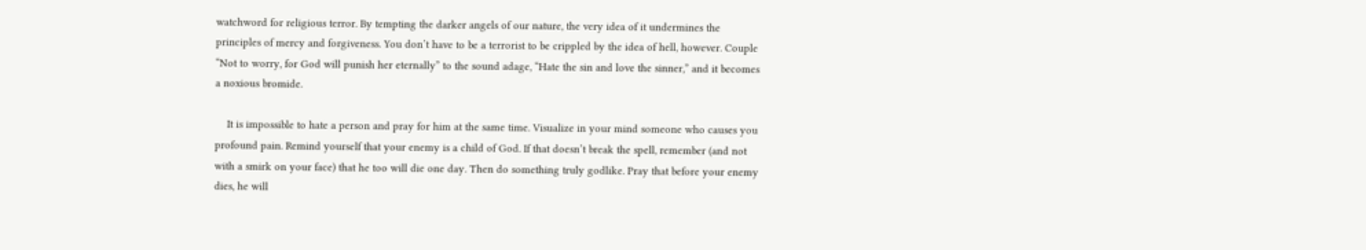watchword for religious terror. By tempting the darker angels of our nature, the very idea of it undermines the principles of mercy and forgiveness. You don’t have to be a terrorist to be crippled by the idea of hell, however. Couple “Not to worry, for God will punish her eternally” to the sound adage, “Hate the sin and love the sinner,” and it becomes a noxious bromide.

    It is impossible to hate a person and pray for him at the same time. Visualize in your mind someone who causes you profound pain. Remind yourself that your enemy is a child of God. If that doesn’t break the spell, remember (and not with a smirk on your face) that he too will die one day. Then do something truly godlike. Pray that before your enemy dies, he will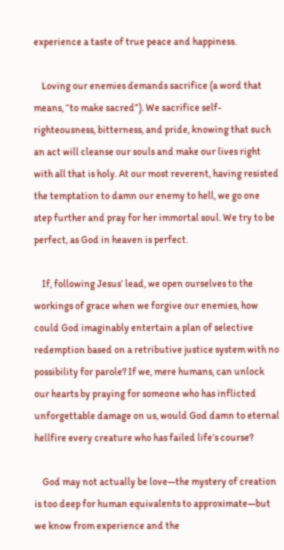experience a taste of true peace and happiness.

    Loving our enemies demands sacrifice (a word that means, “to make sacred”). We sacrifice self-righteousness, bitterness, and pride, knowing that such an act will cleanse our souls and make our lives right with all that is holy. At our most reverent, having resisted the temptation to damn our enemy to hell, we go one step further and pray for her immortal soul. We try to be perfect, as God in heaven is perfect.

    If, following Jesus’ lead, we open ourselves to the workings of grace when we forgive our enemies, how could God imaginably entertain a plan of selective redemption based on a retributive justice system with no possibility for parole? If we, mere humans, can unlock our hearts by praying for someone who has inflicted unforgettable damage on us, would God damn to eternal hellfire every creature who has failed life’s course?

    God may not actually be love—the mystery of creation is too deep for human equivalents to approximate—but we know from experience and the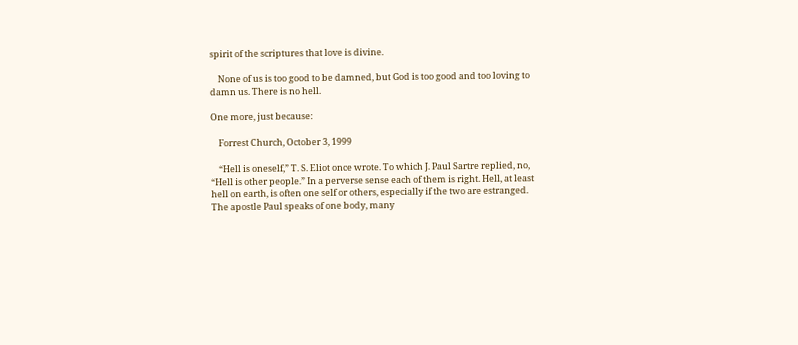spirit of the scriptures that love is divine.

    None of us is too good to be damned, but God is too good and too loving to damn us. There is no hell.

One more, just because:

    Forrest Church, October 3, 1999

    “Hell is oneself,” T. S. Eliot once wrote. To which J. Paul Sartre replied, no, “Hell is other people.” In a perverse sense each of them is right. Hell, at least hell on earth, is often one self or others, especially if the two are estranged. The apostle Paul speaks of one body, many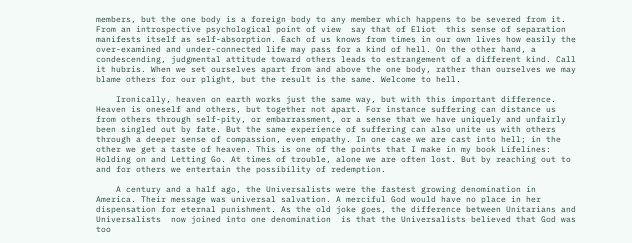members, but the one body is a foreign body to any member which happens to be severed from it. From an introspective psychological point of view  say that of Eliot  this sense of separation manifests itself as self-absorption. Each of us knows from times in our own lives how easily the over-examined and under-connected life may pass for a kind of hell. On the other hand, a condescending, judgmental attitude toward others leads to estrangement of a different kind. Call it hubris. When we set ourselves apart from and above the one body, rather than ourselves we may blame others for our plight, but the result is the same. Welcome to hell.

    Ironically, heaven on earth works just the same way, but with this important difference. Heaven is oneself and others, but together not apart. For instance suffering can distance us from others through self-pity, or embarrassment, or a sense that we have uniquely and unfairly been singled out by fate. But the same experience of suffering can also unite us with others through a deeper sense of compassion, even empathy. In one case we are cast into hell; in the other we get a taste of heaven. This is one of the points that I make in my book Lifelines: Holding on and Letting Go. At times of trouble, alone we are often lost. But by reaching out to and for others we entertain the possibility of redemption.

    A century and a half ago, the Universalists were the fastest growing denomination in America. Their message was universal salvation. A merciful God would have no place in her dispensation for eternal punishment. As the old joke goes, the difference between Unitarians and Universalists  now joined into one denomination  is that the Universalists believed that God was too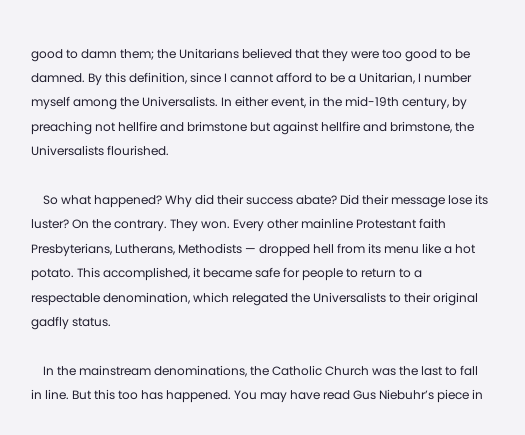good to damn them; the Unitarians believed that they were too good to be damned. By this definition, since I cannot afford to be a Unitarian, I number myself among the Universalists. In either event, in the mid-19th century, by preaching not hellfire and brimstone but against hellfire and brimstone, the Universalists flourished.

    So what happened? Why did their success abate? Did their message lose its luster? On the contrary. They won. Every other mainline Protestant faith  Presbyterians, Lutherans, Methodists — dropped hell from its menu like a hot potato. This accomplished, it became safe for people to return to a respectable denomination, which relegated the Universalists to their original gadfly status.

    In the mainstream denominations, the Catholic Church was the last to fall in line. But this too has happened. You may have read Gus Niebuhr’s piece in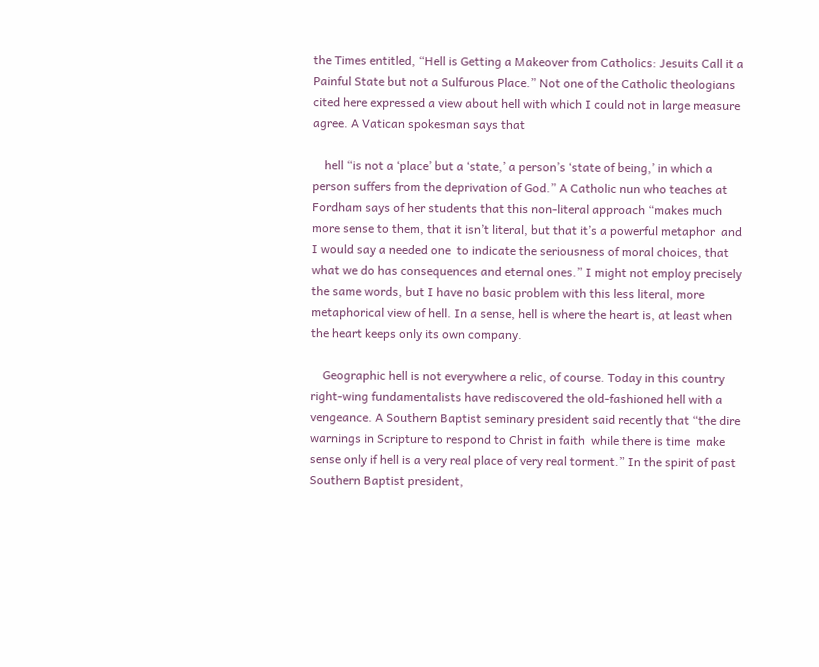the Times entitled, “Hell is Getting a Makeover from Catholics: Jesuits Call it a Painful State but not a Sulfurous Place.” Not one of the Catholic theologians cited here expressed a view about hell with which I could not in large measure agree. A Vatican spokesman says that

    hell “is not a ‘place’ but a ‘state,’ a person’s ‘state of being,’ in which a person suffers from the deprivation of God.” A Catholic nun who teaches at Fordham says of her students that this non-literal approach “makes much more sense to them, that it isn’t literal, but that it’s a powerful metaphor  and I would say a needed one  to indicate the seriousness of moral choices, that what we do has consequences and eternal ones.” I might not employ precisely the same words, but I have no basic problem with this less literal, more metaphorical view of hell. In a sense, hell is where the heart is, at least when the heart keeps only its own company.

    Geographic hell is not everywhere a relic, of course. Today in this country right-wing fundamentalists have rediscovered the old-fashioned hell with a vengeance. A Southern Baptist seminary president said recently that “the dire warnings in Scripture to respond to Christ in faith  while there is time  make sense only if hell is a very real place of very real torment.” In the spirit of past Southern Baptist president,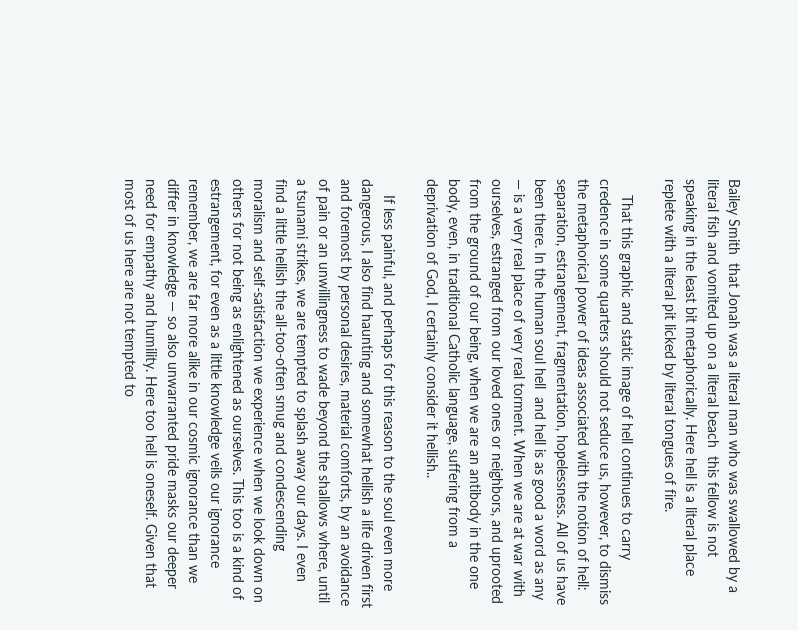Bailey Smith  that Jonah was a literal man who was swallowed by a literal fish and vomited up on a literal beach  this fellow is not speaking in the least bit metaphorically. Here hell is a literal place replete with a literal pit licked by literal tongues of fire.

    That this graphic and static image of hell continues to carry credence in some quarters should not seduce us, however, to dismiss the metaphorical power of ideas associated with the notion of hell: separation, estrangement, fragmentation, hopelessness. All of us have been there. In the human soul hell  and hell is as good a word as any — is a very real place of very real torment. When we are at war with ourselves, estranged from our loved ones or neighbors, and uprooted from the ground of our being, when we are an antibody in the one body, even, in traditional Catholic language, suffering from a deprivation of God, I certainly consider it hellish..

    If less painful, and perhaps for this reason to the soul even more dangerous, I also find haunting and somewhat hellish a life driven first and foremost by personal desires, material comforts, by an avoidance of pain or an unwillingness to wade beyond the shallows where, until a tsunami strikes, we are tempted to splash away our days. I even find a little hellish the all-too-often smug and condescending moralism and self-satisfaction we experience when we look down on others for not being as enlightened as ourselves. This too is a kind of estrangement, for even as a little knowledge veils our ignorance  remember, we are far more alike in our cosmic ignorance than we differ in knowledge — so also unwarranted pride masks our deeper need for empathy and humility. Here too hell is oneself. Given that most of us here are not tempted to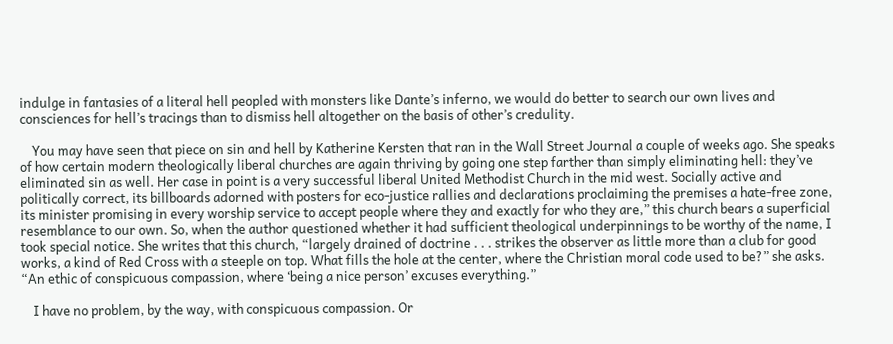indulge in fantasies of a literal hell peopled with monsters like Dante’s inferno, we would do better to search our own lives and consciences for hell’s tracings than to dismiss hell altogether on the basis of other’s credulity.

    You may have seen that piece on sin and hell by Katherine Kersten that ran in the Wall Street Journal a couple of weeks ago. She speaks of how certain modern theologically liberal churches are again thriving by going one step farther than simply eliminating hell: they’ve eliminated sin as well. Her case in point is a very successful liberal United Methodist Church in the mid west. Socially active and politically correct, its billboards adorned with posters for eco-justice rallies and declarations proclaiming the premises a hate-free zone, its minister promising in every worship service to accept people where they and exactly for who they are,” this church bears a superficial resemblance to our own. So, when the author questioned whether it had sufficient theological underpinnings to be worthy of the name, I took special notice. She writes that this church, “largely drained of doctrine . . . strikes the observer as little more than a club for good works, a kind of Red Cross with a steeple on top. What fills the hole at the center, where the Christian moral code used to be?” she asks. “An ethic of conspicuous compassion, where ‘being a nice person’ excuses everything.”

    I have no problem, by the way, with conspicuous compassion. Or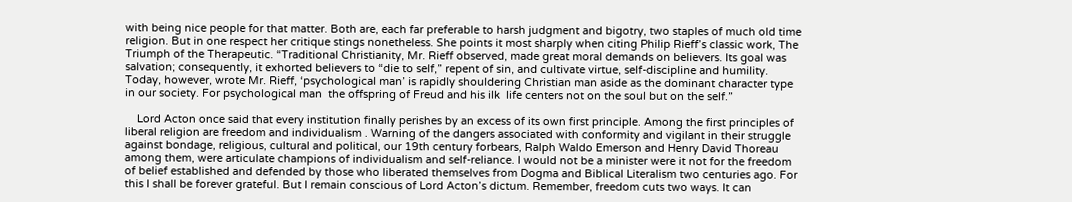with being nice people for that matter. Both are, each far preferable to harsh judgment and bigotry, two staples of much old time religion. But in one respect her critique stings nonetheless. She points it most sharply when citing Philip Rieff’s classic work, The Triumph of the Therapeutic. “Traditional Christianity, Mr. Rieff observed, made great moral demands on believers. Its goal was salvation; consequently, it exhorted believers to “die to self,” repent of sin, and cultivate virtue, self-discipline and humility. Today, however, wrote Mr. Rieff, ‘psychological man’ is rapidly shouldering Christian man aside as the dominant character type in our society. For psychological man  the offspring of Freud and his ilk  life centers not on the soul but on the self.”

    Lord Acton once said that every institution finally perishes by an excess of its own first principle. Among the first principles of liberal religion are freedom and individualism . Warning of the dangers associated with conformity and vigilant in their struggle against bondage, religious, cultural and political, our 19th century forbears, Ralph Waldo Emerson and Henry David Thoreau among them, were articulate champions of individualism and self-reliance. I would not be a minister were it not for the freedom of belief established and defended by those who liberated themselves from Dogma and Biblical Literalism two centuries ago. For this I shall be forever grateful. But I remain conscious of Lord Acton’s dictum. Remember, freedom cuts two ways. It can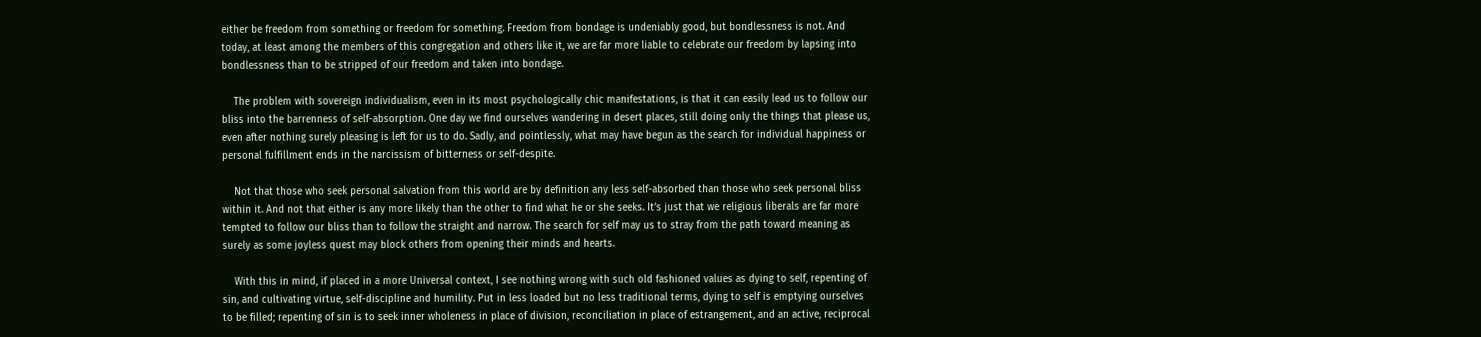either be freedom from something or freedom for something. Freedom from bondage is undeniably good, but bondlessness is not. And today, at least among the members of this congregation and others like it, we are far more liable to celebrate our freedom by lapsing into bondlessness than to be stripped of our freedom and taken into bondage.

    The problem with sovereign individualism, even in its most psychologically chic manifestations, is that it can easily lead us to follow our bliss into the barrenness of self-absorption. One day we find ourselves wandering in desert places, still doing only the things that please us, even after nothing surely pleasing is left for us to do. Sadly, and pointlessly, what may have begun as the search for individual happiness or personal fulfillment ends in the narcissism of bitterness or self-despite.

    Not that those who seek personal salvation from this world are by definition any less self-absorbed than those who seek personal bliss within it. And not that either is any more likely than the other to find what he or she seeks. It’s just that we religious liberals are far more tempted to follow our bliss than to follow the straight and narrow. The search for self may us to stray from the path toward meaning as surely as some joyless quest may block others from opening their minds and hearts.

    With this in mind, if placed in a more Universal context, I see nothing wrong with such old fashioned values as dying to self, repenting of sin, and cultivating virtue, self-discipline and humility. Put in less loaded but no less traditional terms, dying to self is emptying ourselves to be filled; repenting of sin is to seek inner wholeness in place of division, reconciliation in place of estrangement, and an active, reciprocal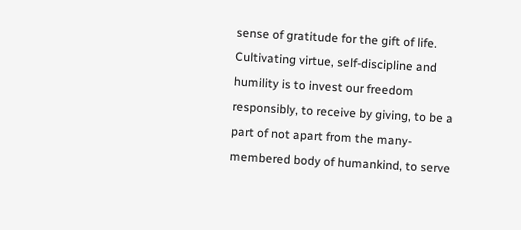sense of gratitude for the gift of life. Cultivating virtue, self-discipline and humility is to invest our freedom responsibly, to receive by giving, to be a part of not apart from the many-membered body of humankind, to serve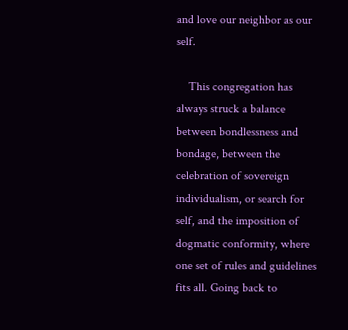and love our neighbor as our self.

    This congregation has always struck a balance between bondlessness and bondage, between the celebration of sovereign individualism, or search for self, and the imposition of dogmatic conformity, where one set of rules and guidelines fits all. Going back to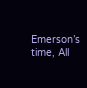Emerson’s time, All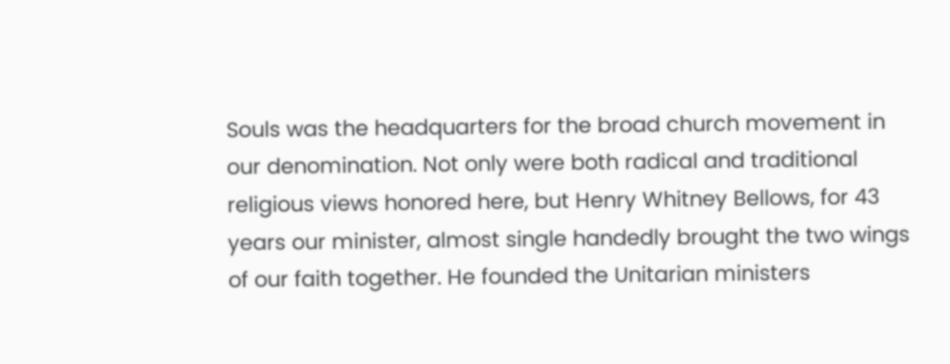Souls was the headquarters for the broad church movement in our denomination. Not only were both radical and traditional religious views honored here, but Henry Whitney Bellows, for 43 years our minister, almost single handedly brought the two wings of our faith together. He founded the Unitarian ministers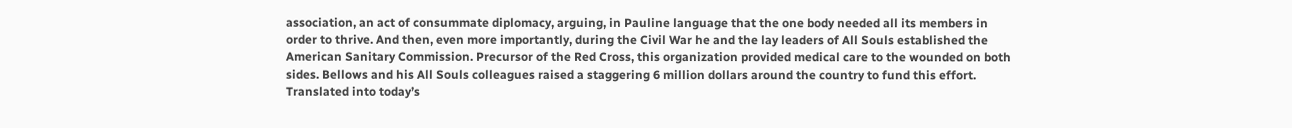association, an act of consummate diplomacy, arguing, in Pauline language that the one body needed all its members in order to thrive. And then, even more importantly, during the Civil War he and the lay leaders of All Souls established the American Sanitary Commission. Precursor of the Red Cross, this organization provided medical care to the wounded on both sides. Bellows and his All Souls colleagues raised a staggering 6 million dollars around the country to fund this effort. Translated into today’s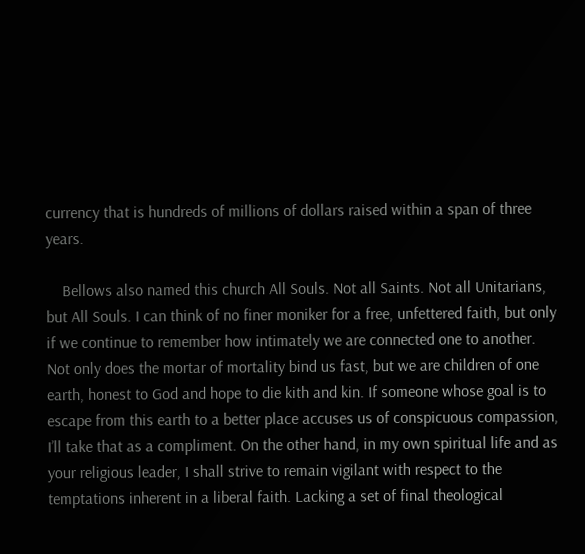currency that is hundreds of millions of dollars raised within a span of three years.

    Bellows also named this church All Souls. Not all Saints. Not all Unitarians, but All Souls. I can think of no finer moniker for a free, unfettered faith, but only if we continue to remember how intimately we are connected one to another. Not only does the mortar of mortality bind us fast, but we are children of one earth, honest to God and hope to die kith and kin. If someone whose goal is to escape from this earth to a better place accuses us of conspicuous compassion, I’ll take that as a compliment. On the other hand, in my own spiritual life and as your religious leader, I shall strive to remain vigilant with respect to the temptations inherent in a liberal faith. Lacking a set of final theological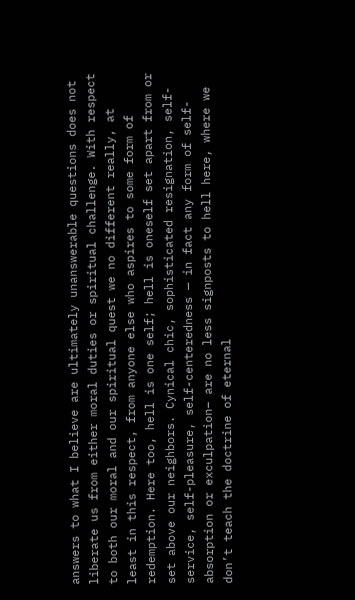answers to what I believe are ultimately unanswerable questions does not liberate us from either moral duties or spiritual challenge. With respect to both our moral and our spiritual quest we no different really, at least in this respect, from anyone else who aspires to some form of redemption. Here too, hell is one self; hell is oneself set apart from or set above our neighbors. Cynical chic, sophisticated resignation, self-service, self-pleasure, self-centeredness — in fact any form of self-absorption or exculpation– are no less signposts to hell here, where we don’t teach the doctrine of eternal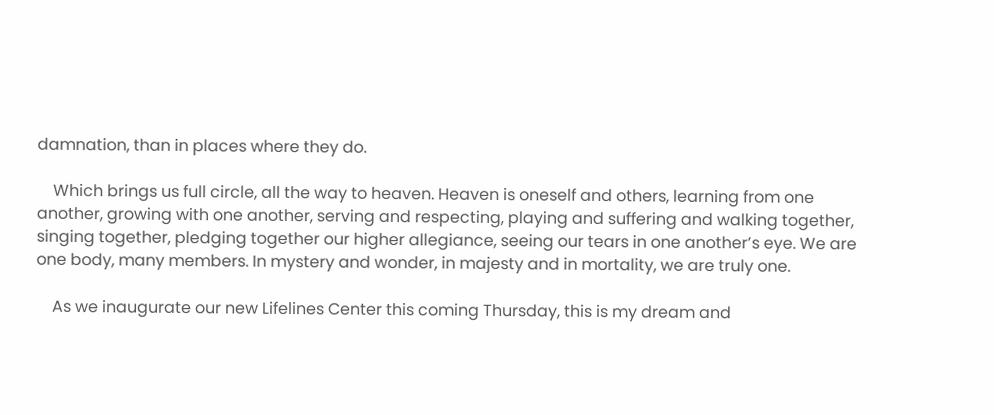damnation, than in places where they do.

    Which brings us full circle, all the way to heaven. Heaven is oneself and others, learning from one another, growing with one another, serving and respecting, playing and suffering and walking together, singing together, pledging together our higher allegiance, seeing our tears in one another’s eye. We are one body, many members. In mystery and wonder, in majesty and in mortality, we are truly one.

    As we inaugurate our new Lifelines Center this coming Thursday, this is my dream and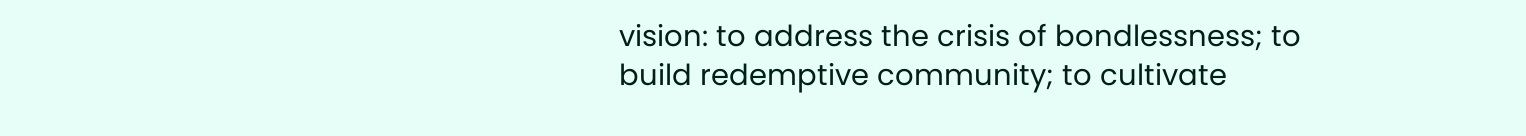vision: to address the crisis of bondlessness; to build redemptive community; to cultivate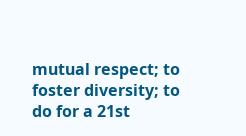mutual respect; to foster diversity; to do for a 21st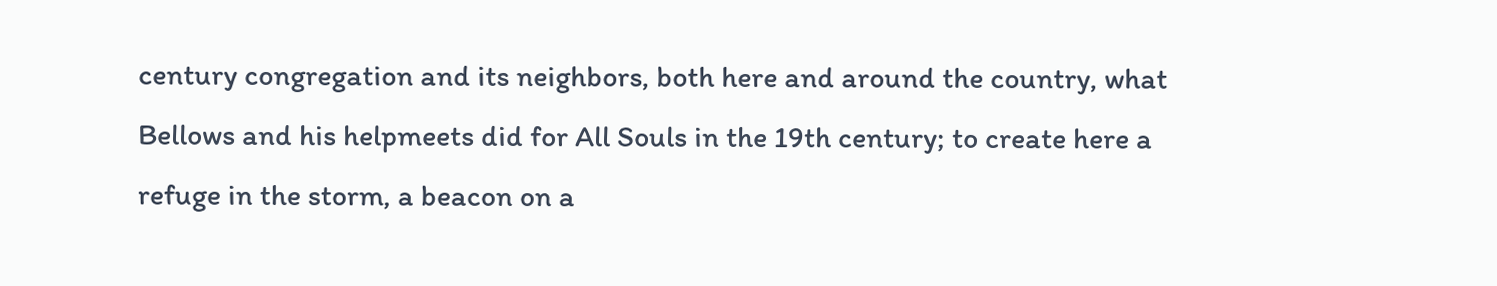century congregation and its neighbors, both here and around the country, what Bellows and his helpmeets did for All Souls in the 19th century; to create here a refuge in the storm, a beacon on a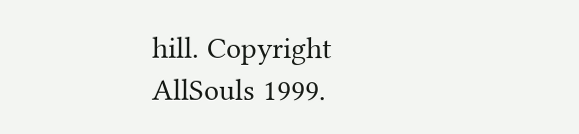hill. Copyright AllSouls 1999.